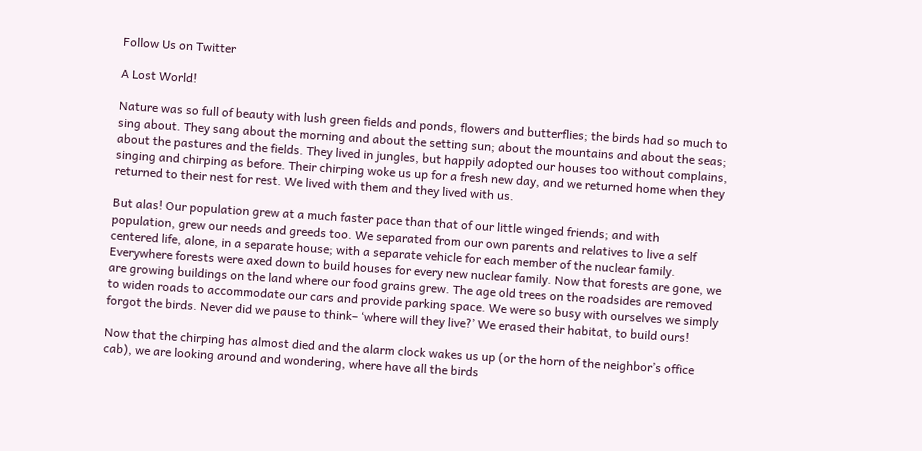Follow Us on Twitter

A Lost World!

Nature was so full of beauty with lush green fields and ponds, flowers and butterflies; the birds had so much to sing about. They sang about the morning and about the setting sun; about the mountains and about the seas; about the pastures and the fields. They lived in jungles, but happily adopted our houses too without complains, singing and chirping as before. Their chirping woke us up for a fresh new day, and we returned home when they returned to their nest for rest. We lived with them and they lived with us.

But alas! Our population grew at a much faster pace than that of our little winged friends; and with population, grew our needs and greeds too. We separated from our own parents and relatives to live a self centered life, alone, in a separate house; with a separate vehicle for each member of the nuclear family. Everywhere forests were axed down to build houses for every new nuclear family. Now that forests are gone, we are growing buildings on the land where our food grains grew. The age old trees on the roadsides are removed to widen roads to accommodate our cars and provide parking space. We were so busy with ourselves we simply forgot the birds. Never did we pause to think– ‘where will they live?’ We erased their habitat, to build ours!

Now that the chirping has almost died and the alarm clock wakes us up (or the horn of the neighbor’s office cab), we are looking around and wondering, where have all the birds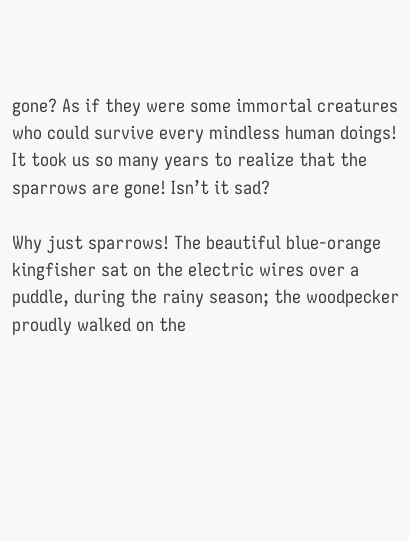gone? As if they were some immortal creatures who could survive every mindless human doings! It took us so many years to realize that the sparrows are gone! Isn’t it sad?

Why just sparrows! The beautiful blue-orange kingfisher sat on the electric wires over a puddle, during the rainy season; the woodpecker proudly walked on the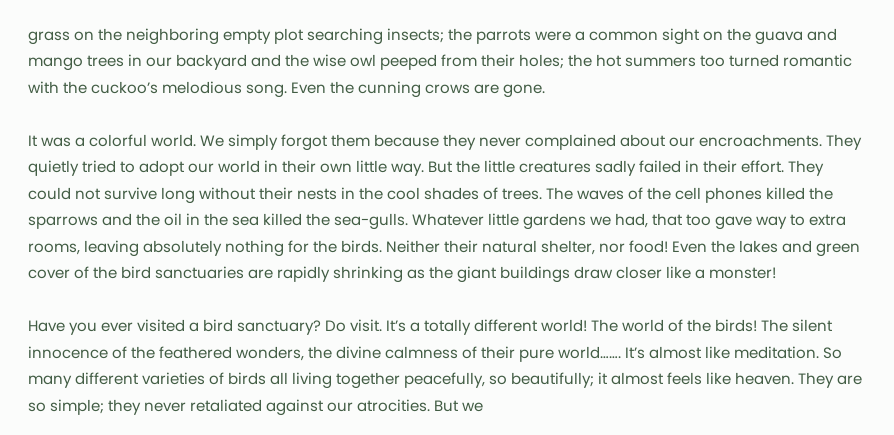grass on the neighboring empty plot searching insects; the parrots were a common sight on the guava and mango trees in our backyard and the wise owl peeped from their holes; the hot summers too turned romantic with the cuckoo’s melodious song. Even the cunning crows are gone.

It was a colorful world. We simply forgot them because they never complained about our encroachments. They quietly tried to adopt our world in their own little way. But the little creatures sadly failed in their effort. They could not survive long without their nests in the cool shades of trees. The waves of the cell phones killed the sparrows and the oil in the sea killed the sea-gulls. Whatever little gardens we had, that too gave way to extra rooms, leaving absolutely nothing for the birds. Neither their natural shelter, nor food! Even the lakes and green cover of the bird sanctuaries are rapidly shrinking as the giant buildings draw closer like a monster!

Have you ever visited a bird sanctuary? Do visit. It’s a totally different world! The world of the birds! The silent innocence of the feathered wonders, the divine calmness of their pure world……. It’s almost like meditation. So many different varieties of birds all living together peacefully, so beautifully; it almost feels like heaven. They are so simple; they never retaliated against our atrocities. But we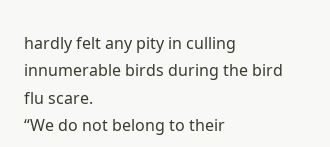hardly felt any pity in culling innumerable birds during the bird flu scare.
“We do not belong to their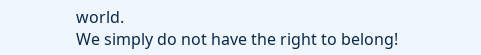world.
We simply do not have the right to belong!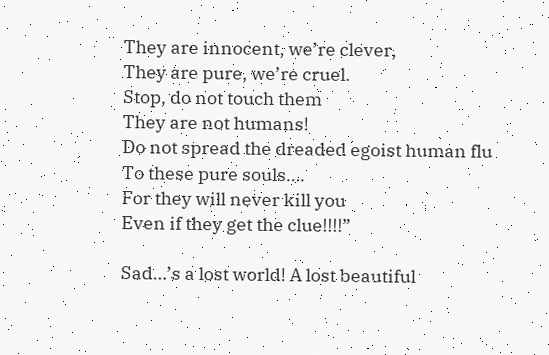They are innocent, we’re clever,
They are pure, we’re cruel.
Stop, do not touch them
They are not humans!
Do not spread the dreaded egoist human flu
To these pure souls….
For they will never kill you
Even if they get the clue!!!!”

Sad…’s a lost world! A lost beautiful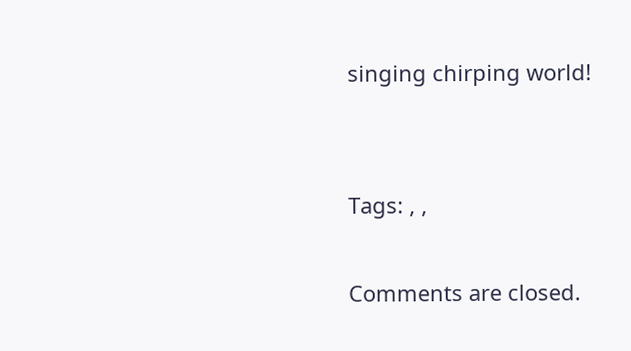singing chirping world!


Tags: , ,

Comments are closed.